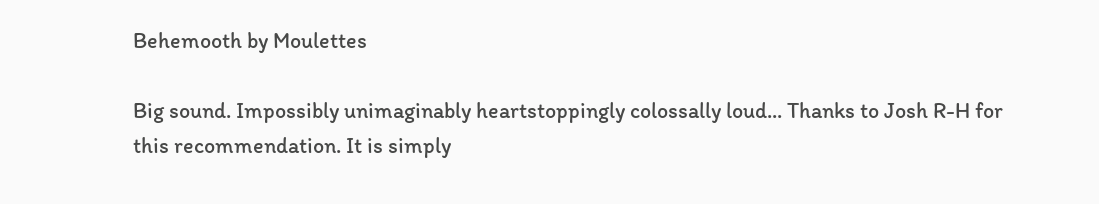Behemooth by Moulettes

Big sound. Impossibly unimaginably heartstoppingly colossally loud... Thanks to Josh R-H for this recommendation. It is simply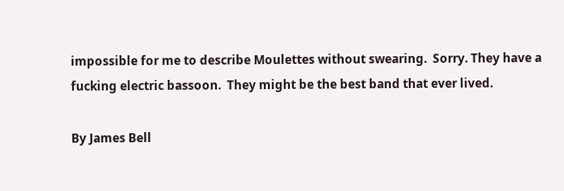impossible for me to describe Moulettes without swearing.  Sorry. They have a fucking electric bassoon.  They might be the best band that ever lived.

By James Bell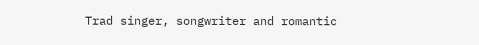Trad singer, songwriter and romantic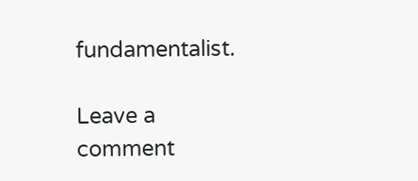fundamentalist.

Leave a comment